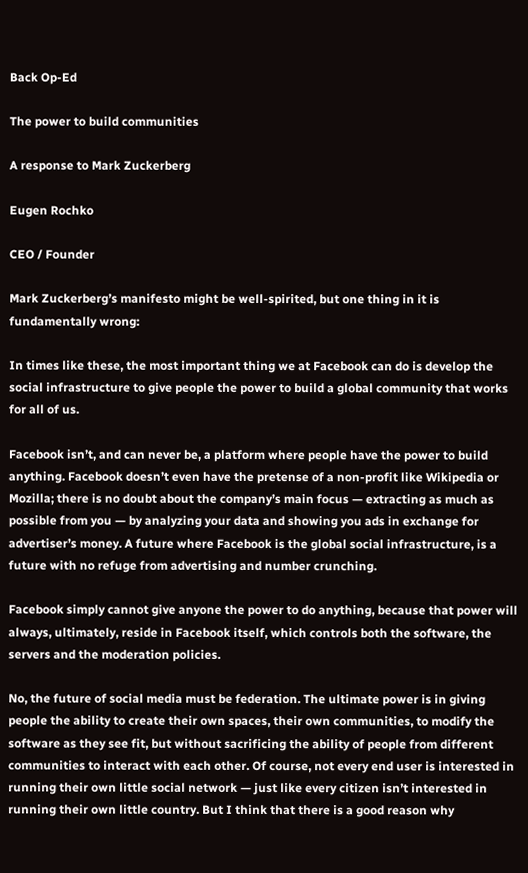Back Op-Ed

The power to build communities

A response to Mark Zuckerberg

Eugen Rochko

CEO / Founder

Mark Zuckerberg’s manifesto might be well-spirited, but one thing in it is fundamentally wrong:

In times like these, the most important thing we at Facebook can do is develop the social infrastructure to give people the power to build a global community that works for all of us.

Facebook isn’t, and can never be, a platform where people have the power to build anything. Facebook doesn’t even have the pretense of a non-profit like Wikipedia or Mozilla; there is no doubt about the company’s main focus — extracting as much as possible from you — by analyzing your data and showing you ads in exchange for advertiser’s money. A future where Facebook is the global social infrastructure, is a future with no refuge from advertising and number crunching.

Facebook simply cannot give anyone the power to do anything, because that power will always, ultimately, reside in Facebook itself, which controls both the software, the servers and the moderation policies.

No, the future of social media must be federation. The ultimate power is in giving people the ability to create their own spaces, their own communities, to modify the software as they see fit, but without sacrificing the ability of people from different communities to interact with each other. Of course, not every end user is interested in running their own little social network — just like every citizen isn’t interested in running their own little country. But I think that there is a good reason why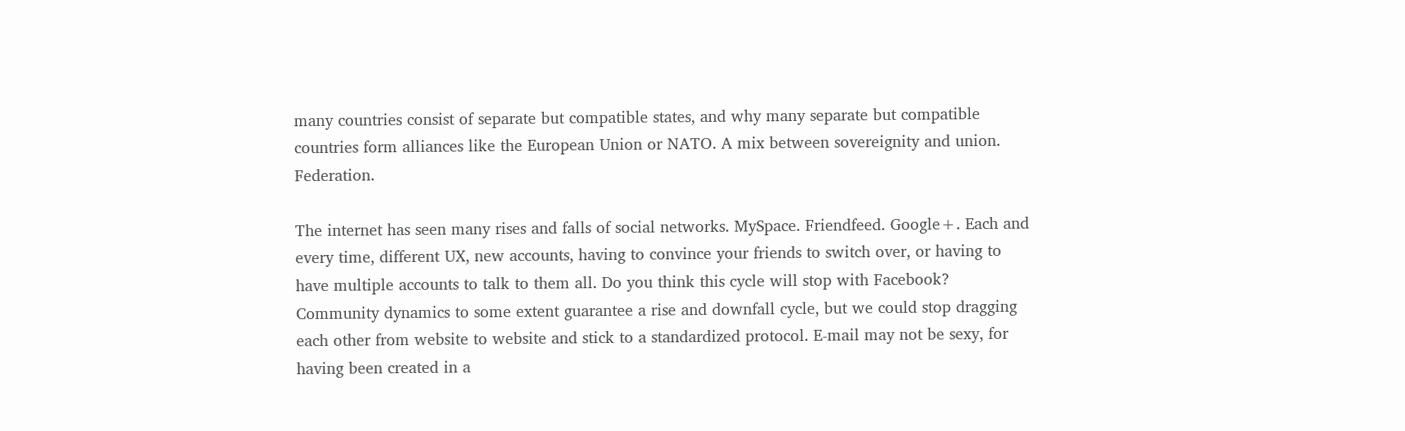many countries consist of separate but compatible states, and why many separate but compatible countries form alliances like the European Union or NATO. A mix between sovereignity and union. Federation.

The internet has seen many rises and falls of social networks. MySpace. Friendfeed. Google+. Each and every time, different UX, new accounts, having to convince your friends to switch over, or having to have multiple accounts to talk to them all. Do you think this cycle will stop with Facebook? Community dynamics to some extent guarantee a rise and downfall cycle, but we could stop dragging each other from website to website and stick to a standardized protocol. E-mail may not be sexy, for having been created in a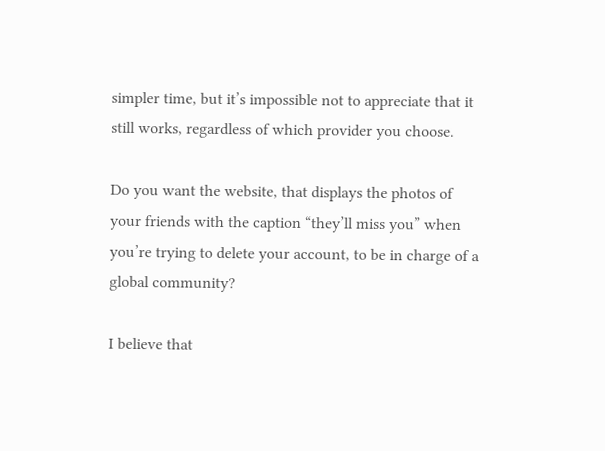simpler time, but it’s impossible not to appreciate that it still works, regardless of which provider you choose.

Do you want the website, that displays the photos of your friends with the caption “they’ll miss you” when you’re trying to delete your account, to be in charge of a global community?

I believe that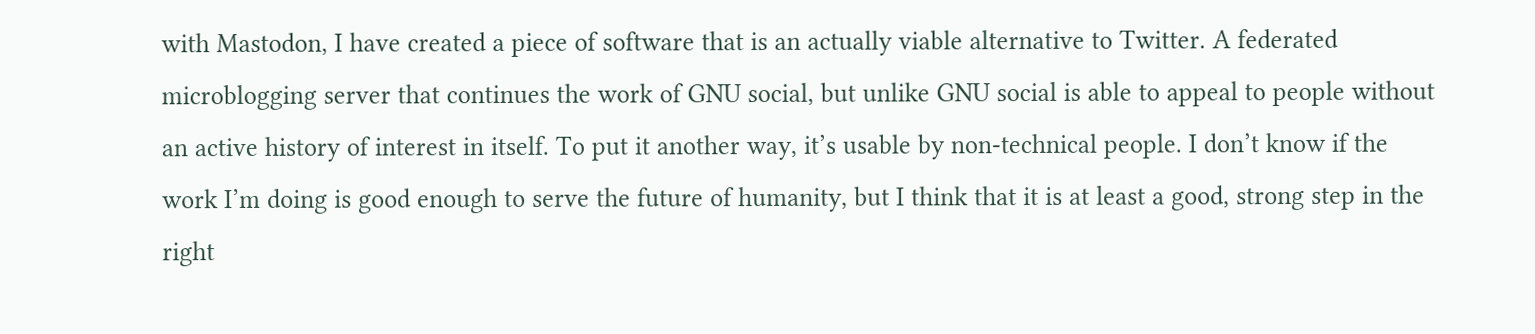with Mastodon, I have created a piece of software that is an actually viable alternative to Twitter. A federated microblogging server that continues the work of GNU social, but unlike GNU social is able to appeal to people without an active history of interest in itself. To put it another way, it’s usable by non-technical people. I don’t know if the work I’m doing is good enough to serve the future of humanity, but I think that it is at least a good, strong step in the right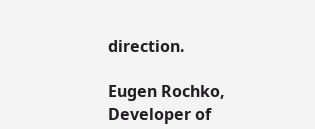direction.

Eugen Rochko,
Developer of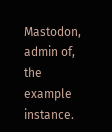Mastodon, admin of, the example instance.